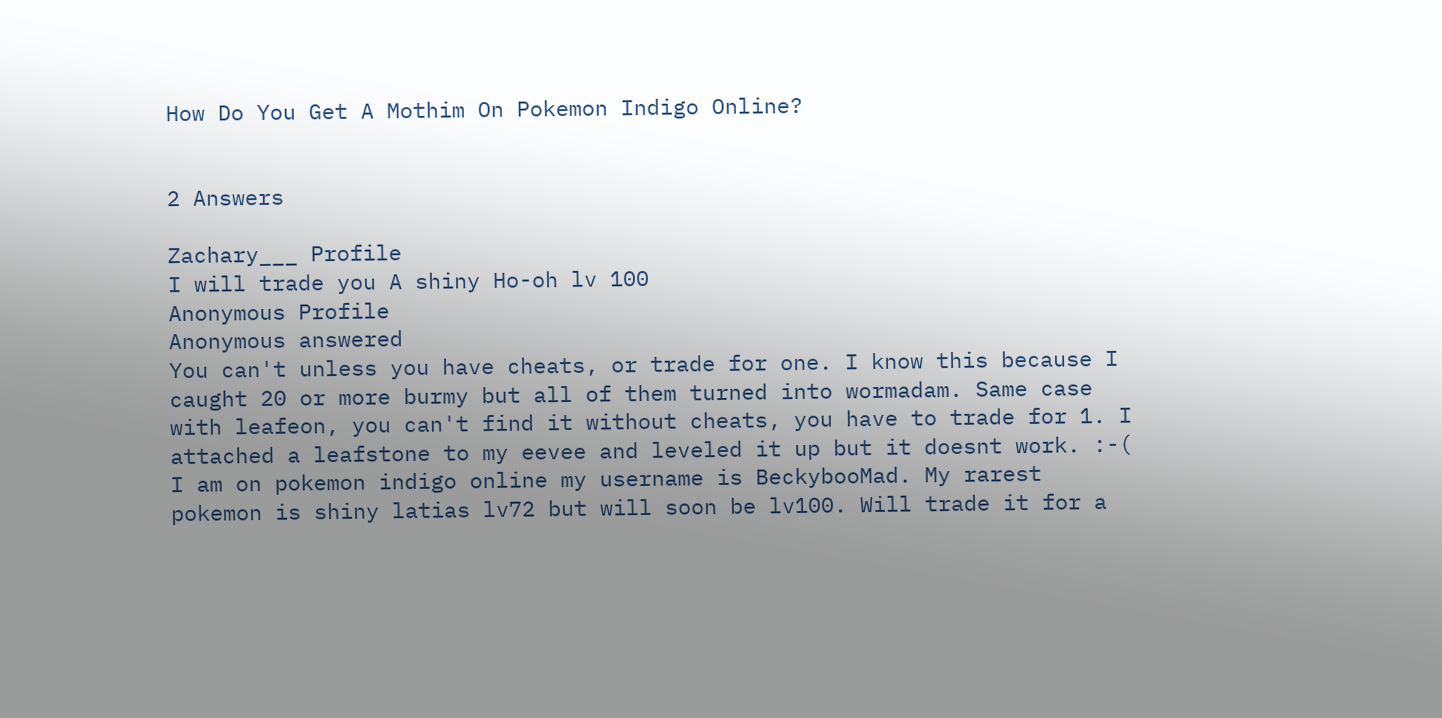How Do You Get A Mothim On Pokemon Indigo Online?


2 Answers

Zachary___ Profile
I will trade you A shiny Ho-oh lv 100
Anonymous Profile
Anonymous answered
You can't unless you have cheats, or trade for one. I know this because I caught 20 or more burmy but all of them turned into wormadam. Same case with leafeon, you can't find it without cheats, you have to trade for 1. I attached a leafstone to my eevee and leveled it up but it doesnt work. :-( I am on pokemon indigo online my username is BeckybooMad. My rarest pokemon is shiny latias lv72 but will soon be lv100. Will trade it for a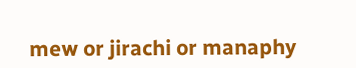mew or jirachi or manaphy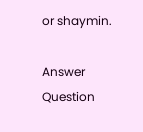or shaymin.

Answer Question